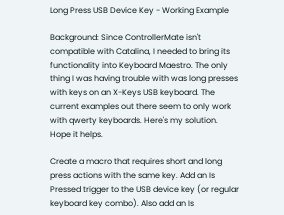Long Press USB Device Key - Working Example

Background: Since ControllerMate isn't compatible with Catalina, I needed to bring its functionality into Keyboard Maestro. The only thing I was having trouble with was long presses with keys on an X-Keys USB keyboard. The current examples out there seem to only work with qwerty keyboards. Here's my solution. Hope it helps.

Create a macro that requires short and long press actions with the same key. Add an Is Pressed trigger to the USB device key (or regular keyboard key combo). Also add an Is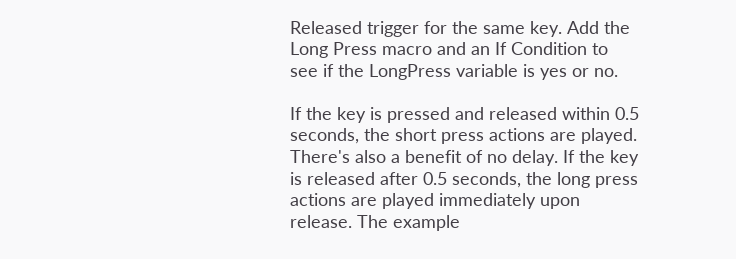Released trigger for the same key. Add the Long Press macro and an If Condition to see if the LongPress variable is yes or no.

If the key is pressed and released within 0.5 seconds, the short press actions are played. There's also a benefit of no delay. If the key is released after 0.5 seconds, the long press actions are played immediately upon release. The example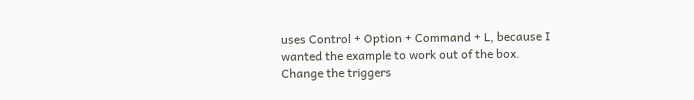uses Control + Option + Command + L, because I wanted the example to work out of the box. Change the triggers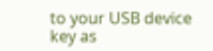to your USB device key as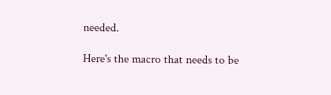needed.

Here's the macro that needs to be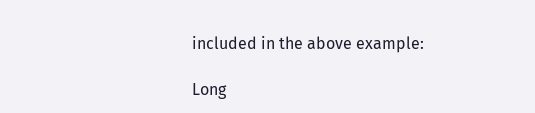included in the above example:

Long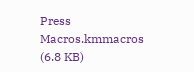Press Macros.kmmacros (6.8 KB)